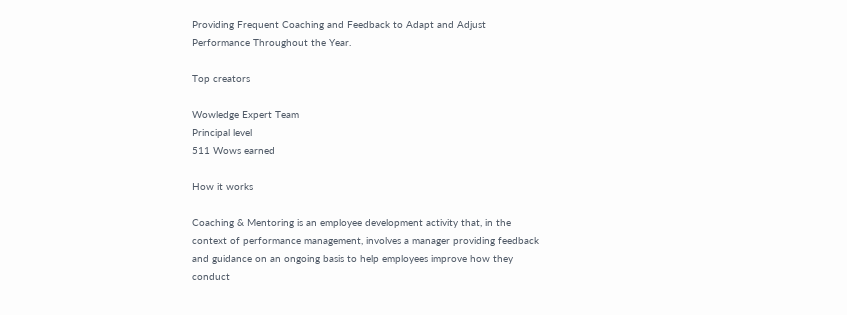Providing Frequent Coaching and Feedback to Adapt and Adjust Performance Throughout the Year.

Top creators

Wowledge Expert Team
Principal level
511 Wows earned

How it works

Coaching & Mentoring is an employee development activity that, in the context of performance management, involves a manager providing feedback and guidance on an ongoing basis to help employees improve how they conduct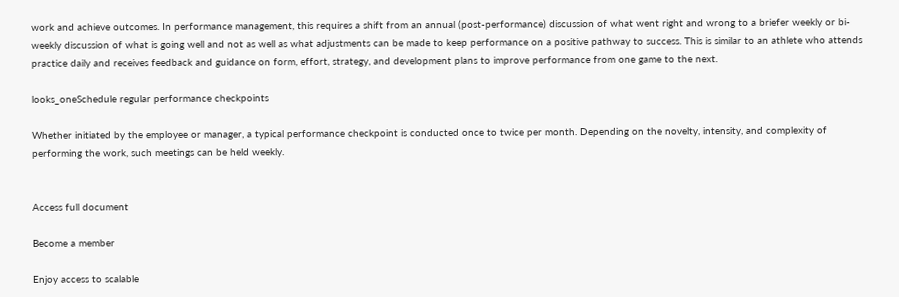work and achieve outcomes. In performance management, this requires a shift from an annual (post-performance) discussion of what went right and wrong to a briefer weekly or bi-weekly discussion of what is going well and not as well as what adjustments can be made to keep performance on a positive pathway to success. This is similar to an athlete who attends practice daily and receives feedback and guidance on form, effort, strategy, and development plans to improve performance from one game to the next.

looks_oneSchedule regular performance checkpoints

Whether initiated by the employee or manager, a typical performance checkpoint is conducted once to twice per month. Depending on the novelty, intensity, and complexity of performing the work, such meetings can be held weekly.


Access full document

Become a member

Enjoy access to scalable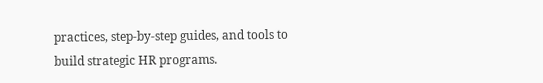practices, step-by-step guides, and tools to build strategic HR programs.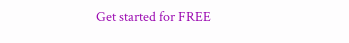Get started for FREE